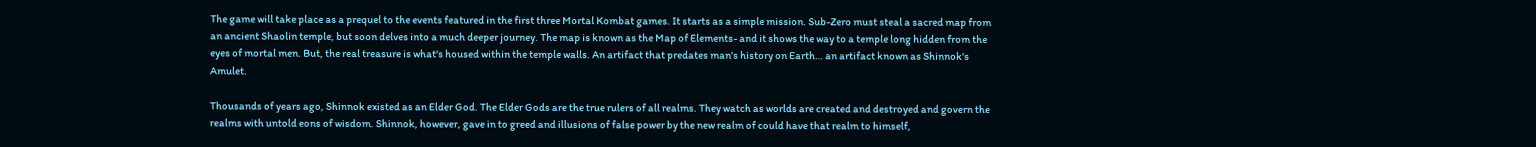The game will take place as a prequel to the events featured in the first three Mortal Kombat games. It starts as a simple mission. Sub-Zero must steal a sacred map from an ancient Shaolin temple, but soon delves into a much deeper journey. The map is known as the Map of Elements- and it shows the way to a temple long hidden from the eyes of mortal men. But, the real treasure is what's housed within the temple walls. An artifact that predates man's history on Earth… an artifact known as Shinnok's Amulet.

Thousands of years ago, Shinnok existed as an Elder God. The Elder Gods are the true rulers of all realms. They watch as worlds are created and destroyed and govern the realms with untold eons of wisdom. Shinnok, however, gave in to greed and illusions of false power by the new realm of could have that realm to himself,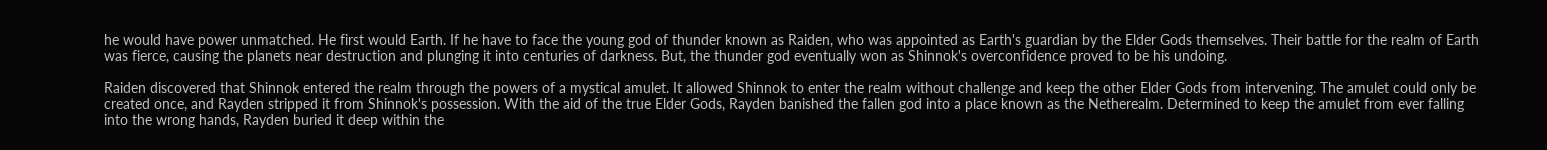he would have power unmatched. He first would Earth. If he have to face the young god of thunder known as Raiden, who was appointed as Earth's guardian by the Elder Gods themselves. Their battle for the realm of Earth was fierce, causing the planets near destruction and plunging it into centuries of darkness. But, the thunder god eventually won as Shinnok's overconfidence proved to be his undoing.

Raiden discovered that Shinnok entered the realm through the powers of a mystical amulet. It allowed Shinnok to enter the realm without challenge and keep the other Elder Gods from intervening. The amulet could only be created once, and Rayden stripped it from Shinnok's possession. With the aid of the true Elder Gods, Rayden banished the fallen god into a place known as the Netherealm. Determined to keep the amulet from ever falling into the wrong hands, Rayden buried it deep within the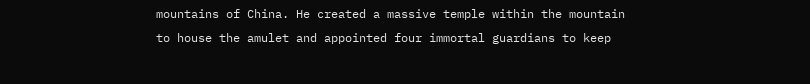mountains of China. He created a massive temple within the mountain to house the amulet and appointed four immortal guardians to keep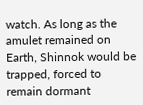watch. As long as the amulet remained on Earth, Shinnok would be trapped, forced to remain dormant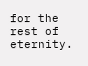for the rest of eternity.